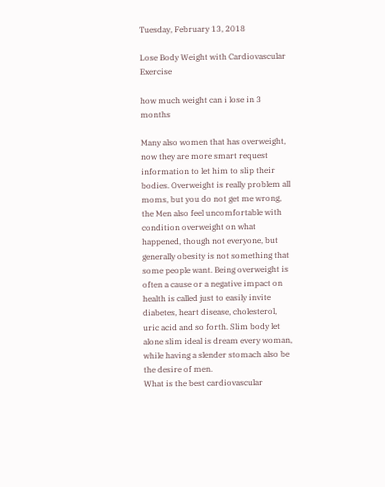Tuesday, February 13, 2018

Lose Body Weight with Cardiovascular Exercise

how much weight can i lose in 3 months

Many also women that has overweight, now they are more smart request information to let him to slip their bodies. Overweight is really problem all moms, but you do not get me wrong, the Men also feel uncomfortable with condition overweight on what happened, though not everyone, but generally obesity is not something that some people want. Being overweight is often a cause or a negative impact on health is called just to easily invite diabetes, heart disease, cholesterol, uric acid and so forth. Slim body let alone slim ideal is dream every woman, while having a slender stomach also be the desire of men.
What is the best cardiovascular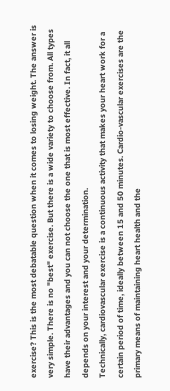exercise? This is the most debatable question when it comes to losing weight. The answer is very simple. There is no "best" exercise. But there is a wide variety to choose from. All types have their advantages and you can not choose the one that is most effective. In fact, it all depends on your interest and your determination.
Technically, cardiovascular exercise is a continuous activity that makes your heart work for a certain period of time, ideally between 15 and 50 minutes. Cardio-vascular exercises are the primary means of maintaining heart health and the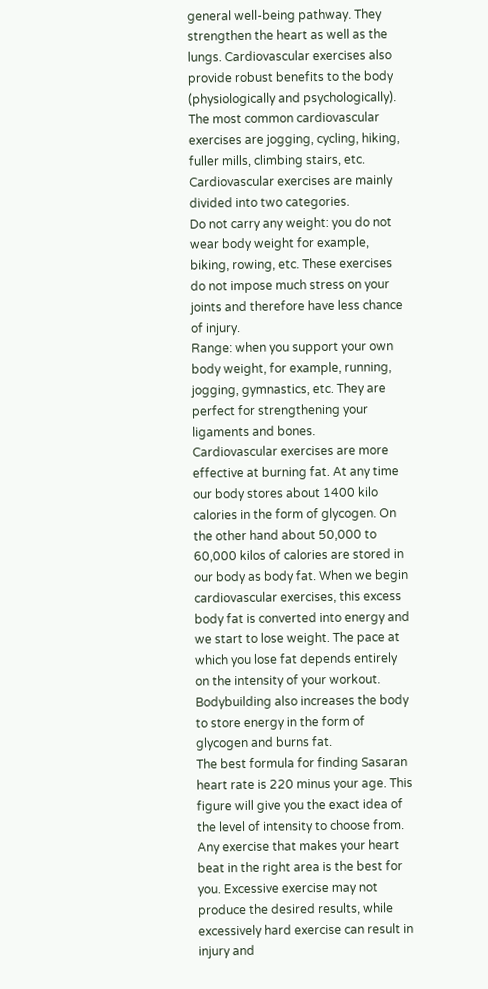general well-being pathway. They strengthen the heart as well as the lungs. Cardiovascular exercises also provide robust benefits to the body (physiologically and psychologically).
The most common cardiovascular exercises are jogging, cycling, hiking, fuller mills, climbing stairs, etc.
Cardiovascular exercises are mainly divided into two categories.
Do not carry any weight: you do not wear body weight for example, biking, rowing, etc. These exercises do not impose much stress on your joints and therefore have less chance of injury.
Range: when you support your own body weight, for example, running, jogging, gymnastics, etc. They are perfect for strengthening your ligaments and bones.
Cardiovascular exercises are more effective at burning fat. At any time our body stores about 1400 kilo calories in the form of glycogen. On the other hand about 50,000 to 60,000 kilos of calories are stored in our body as body fat. When we begin cardiovascular exercises, this excess body fat is converted into energy and we start to lose weight. The pace at which you lose fat depends entirely on the intensity of your workout. Bodybuilding also increases the body to store energy in the form of glycogen and burns fat.
The best formula for finding Sasaran heart rate is 220 minus your age. This figure will give you the exact idea of the level of intensity to choose from. Any exercise that makes your heart beat in the right area is the best for you. Excessive exercise may not produce the desired results, while excessively hard exercise can result in injury and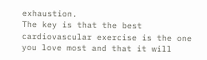exhaustion.
The key is that the best cardiovascular exercise is the one you love most and that it will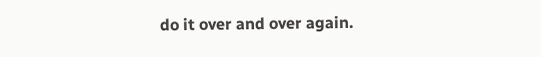do it over and over again.